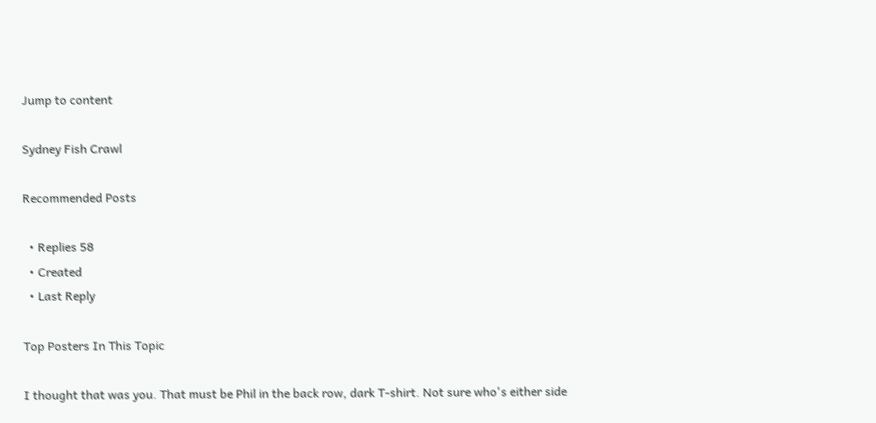Jump to content

Sydney Fish Crawl

Recommended Posts

  • Replies 58
  • Created
  • Last Reply

Top Posters In This Topic

I thought that was you. That must be Phil in the back row, dark T-shirt. Not sure who's either side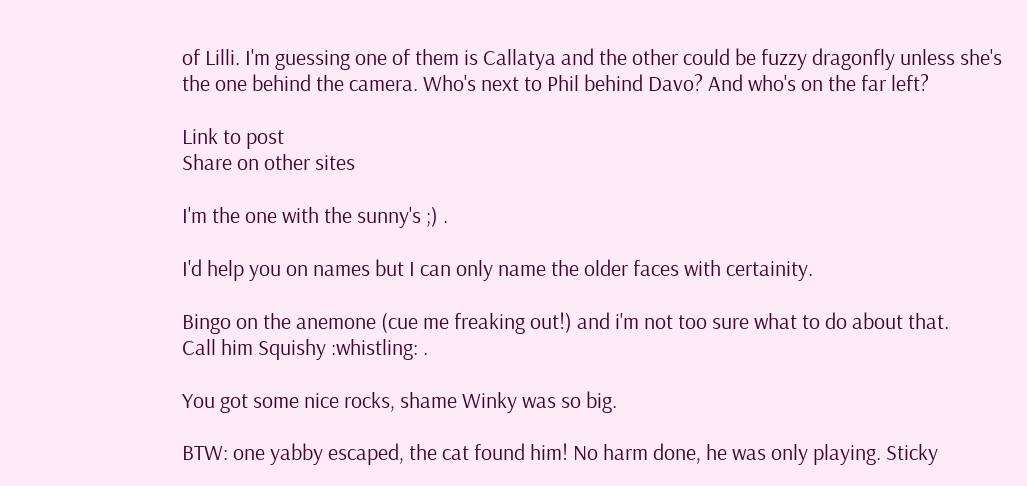of Lilli. I'm guessing one of them is Callatya and the other could be fuzzy dragonfly unless she's the one behind the camera. Who's next to Phil behind Davo? And who's on the far left?

Link to post
Share on other sites

I'm the one with the sunny's ;) .

I'd help you on names but I can only name the older faces with certainity.

Bingo on the anemone (cue me freaking out!) and i'm not too sure what to do about that.
Call him Squishy :whistling: .

You got some nice rocks, shame Winky was so big.

BTW: one yabby escaped, the cat found him! No harm done, he was only playing. Sticky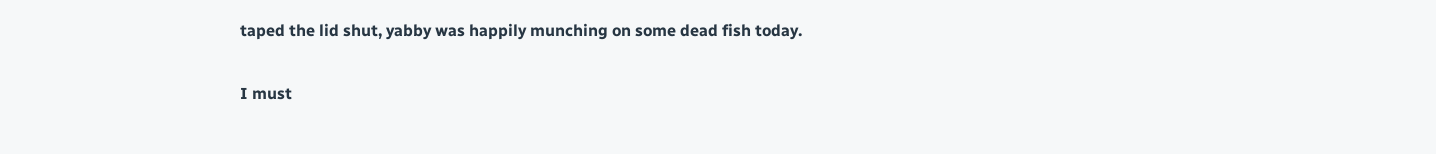taped the lid shut, yabby was happily munching on some dead fish today.

I must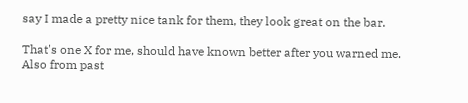say I made a pretty nice tank for them, they look great on the bar.

That's one X for me, should have known better after you warned me. Also from past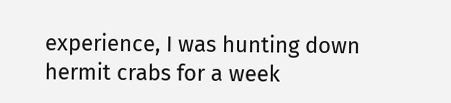experience, I was hunting down hermit crabs for a week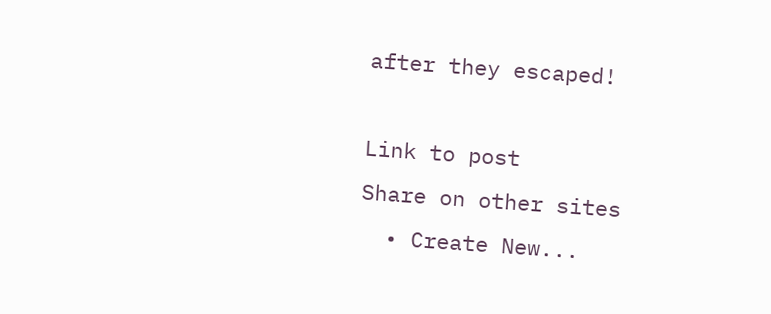after they escaped!

Link to post
Share on other sites
  • Create New...